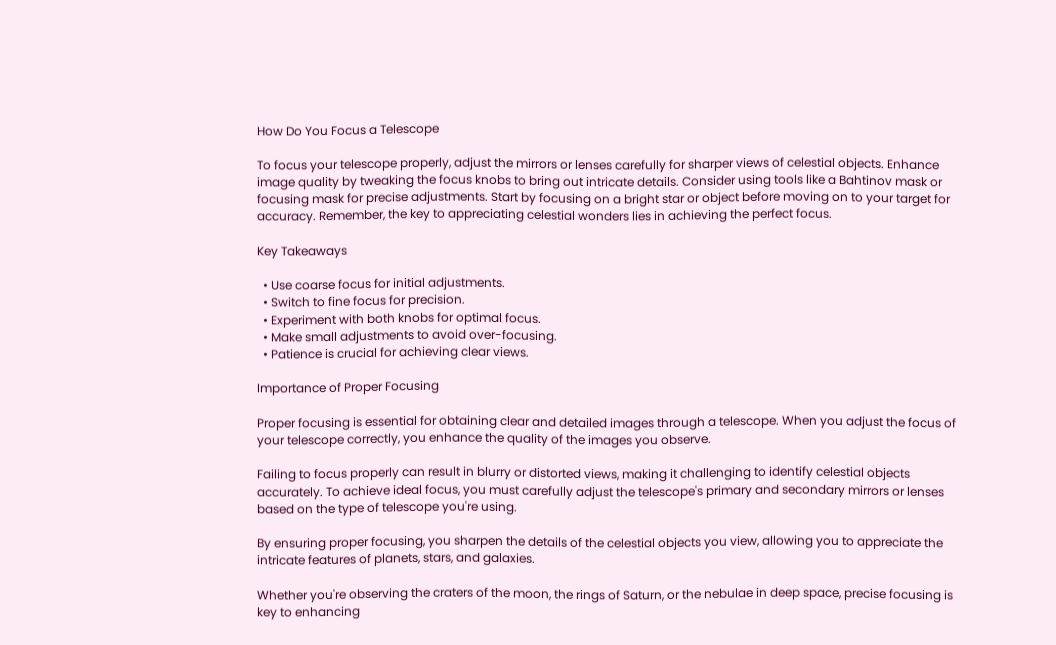How Do You Focus a Telescope

To focus your telescope properly, adjust the mirrors or lenses carefully for sharper views of celestial objects. Enhance image quality by tweaking the focus knobs to bring out intricate details. Consider using tools like a Bahtinov mask or focusing mask for precise adjustments. Start by focusing on a bright star or object before moving on to your target for accuracy. Remember, the key to appreciating celestial wonders lies in achieving the perfect focus.

Key Takeaways

  • Use coarse focus for initial adjustments.
  • Switch to fine focus for precision.
  • Experiment with both knobs for optimal focus.
  • Make small adjustments to avoid over-focusing.
  • Patience is crucial for achieving clear views.

Importance of Proper Focusing

Proper focusing is essential for obtaining clear and detailed images through a telescope. When you adjust the focus of your telescope correctly, you enhance the quality of the images you observe.

Failing to focus properly can result in blurry or distorted views, making it challenging to identify celestial objects accurately. To achieve ideal focus, you must carefully adjust the telescope's primary and secondary mirrors or lenses based on the type of telescope you're using.

By ensuring proper focusing, you sharpen the details of the celestial objects you view, allowing you to appreciate the intricate features of planets, stars, and galaxies.

Whether you're observing the craters of the moon, the rings of Saturn, or the nebulae in deep space, precise focusing is key to enhancing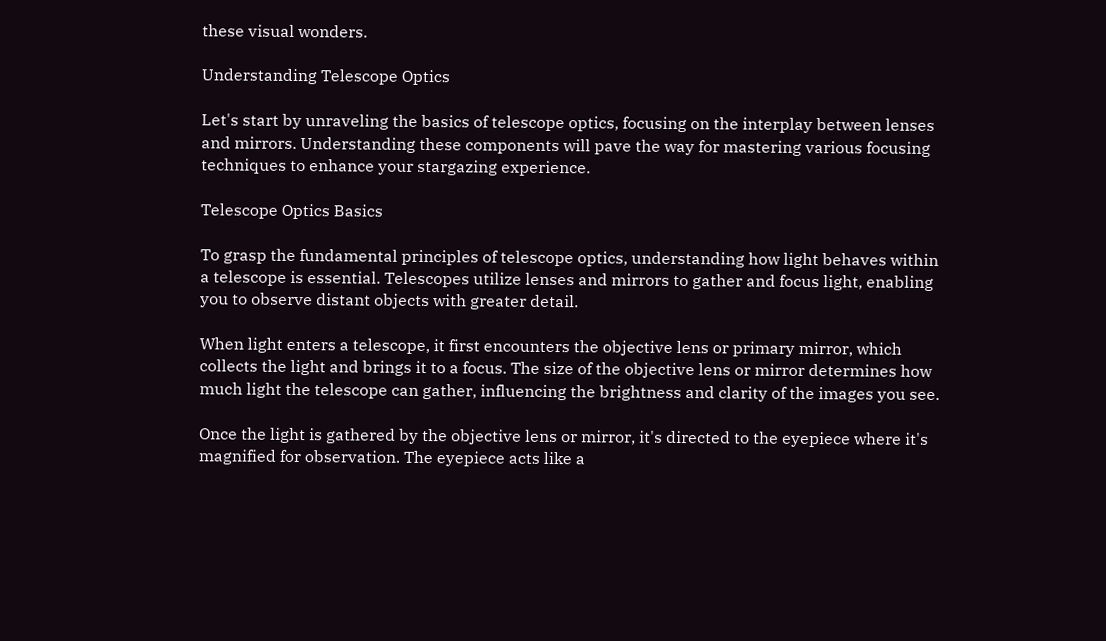these visual wonders.

Understanding Telescope Optics

Let's start by unraveling the basics of telescope optics, focusing on the interplay between lenses and mirrors. Understanding these components will pave the way for mastering various focusing techniques to enhance your stargazing experience.

Telescope Optics Basics

To grasp the fundamental principles of telescope optics, understanding how light behaves within a telescope is essential. Telescopes utilize lenses and mirrors to gather and focus light, enabling you to observe distant objects with greater detail.

When light enters a telescope, it first encounters the objective lens or primary mirror, which collects the light and brings it to a focus. The size of the objective lens or mirror determines how much light the telescope can gather, influencing the brightness and clarity of the images you see.

Once the light is gathered by the objective lens or mirror, it's directed to the eyepiece where it's magnified for observation. The eyepiece acts like a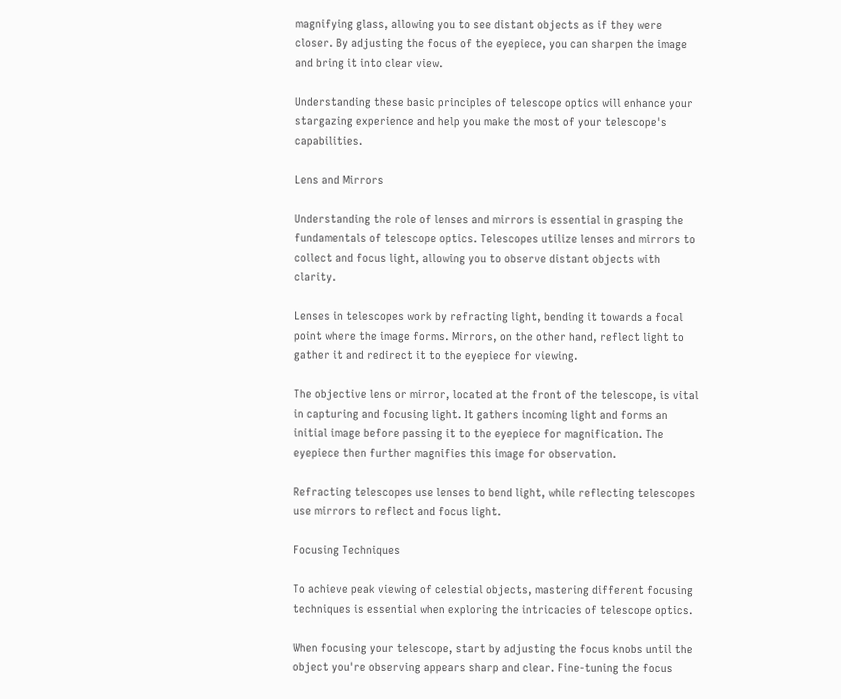magnifying glass, allowing you to see distant objects as if they were closer. By adjusting the focus of the eyepiece, you can sharpen the image and bring it into clear view.

Understanding these basic principles of telescope optics will enhance your stargazing experience and help you make the most of your telescope's capabilities.

Lens and Mirrors

Understanding the role of lenses and mirrors is essential in grasping the fundamentals of telescope optics. Telescopes utilize lenses and mirrors to collect and focus light, allowing you to observe distant objects with clarity.

Lenses in telescopes work by refracting light, bending it towards a focal point where the image forms. Mirrors, on the other hand, reflect light to gather it and redirect it to the eyepiece for viewing.

The objective lens or mirror, located at the front of the telescope, is vital in capturing and focusing light. It gathers incoming light and forms an initial image before passing it to the eyepiece for magnification. The eyepiece then further magnifies this image for observation.

Refracting telescopes use lenses to bend light, while reflecting telescopes use mirrors to reflect and focus light.

Focusing Techniques

To achieve peak viewing of celestial objects, mastering different focusing techniques is essential when exploring the intricacies of telescope optics.

When focusing your telescope, start by adjusting the focus knobs until the object you're observing appears sharp and clear. Fine-tuning the focus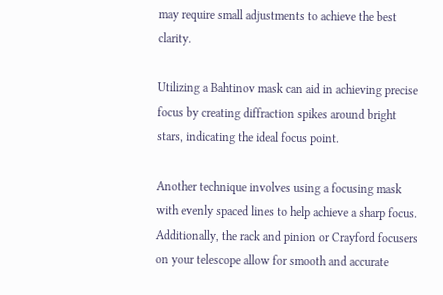may require small adjustments to achieve the best clarity.

Utilizing a Bahtinov mask can aid in achieving precise focus by creating diffraction spikes around bright stars, indicating the ideal focus point.

Another technique involves using a focusing mask with evenly spaced lines to help achieve a sharp focus. Additionally, the rack and pinion or Crayford focusers on your telescope allow for smooth and accurate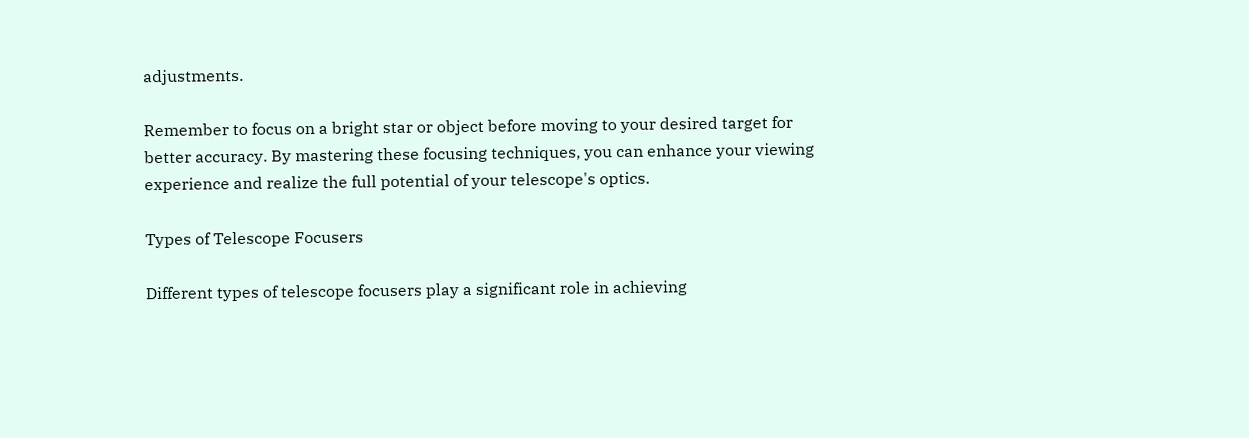adjustments.

Remember to focus on a bright star or object before moving to your desired target for better accuracy. By mastering these focusing techniques, you can enhance your viewing experience and realize the full potential of your telescope's optics.

Types of Telescope Focusers

Different types of telescope focusers play a significant role in achieving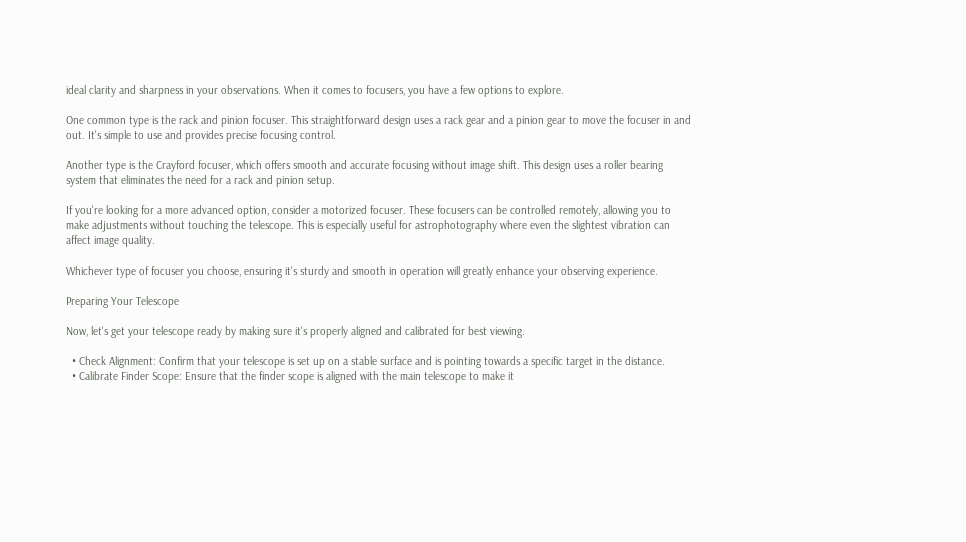ideal clarity and sharpness in your observations. When it comes to focusers, you have a few options to explore.

One common type is the rack and pinion focuser. This straightforward design uses a rack gear and a pinion gear to move the focuser in and out. It's simple to use and provides precise focusing control.

Another type is the Crayford focuser, which offers smooth and accurate focusing without image shift. This design uses a roller bearing system that eliminates the need for a rack and pinion setup.

If you're looking for a more advanced option, consider a motorized focuser. These focusers can be controlled remotely, allowing you to make adjustments without touching the telescope. This is especially useful for astrophotography where even the slightest vibration can affect image quality.

Whichever type of focuser you choose, ensuring it's sturdy and smooth in operation will greatly enhance your observing experience.

Preparing Your Telescope

Now, let's get your telescope ready by making sure it's properly aligned and calibrated for best viewing.

  • Check Alignment: Confirm that your telescope is set up on a stable surface and is pointing towards a specific target in the distance.
  • Calibrate Finder Scope: Ensure that the finder scope is aligned with the main telescope to make it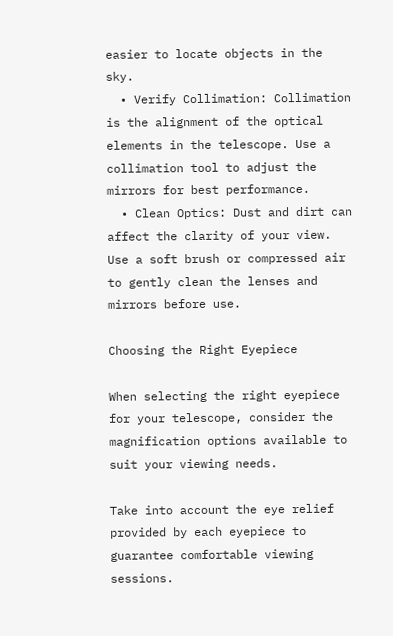easier to locate objects in the sky.
  • Verify Collimation: Collimation is the alignment of the optical elements in the telescope. Use a collimation tool to adjust the mirrors for best performance.
  • Clean Optics: Dust and dirt can affect the clarity of your view. Use a soft brush or compressed air to gently clean the lenses and mirrors before use.

Choosing the Right Eyepiece

When selecting the right eyepiece for your telescope, consider the magnification options available to suit your viewing needs.

Take into account the eye relief provided by each eyepiece to guarantee comfortable viewing sessions.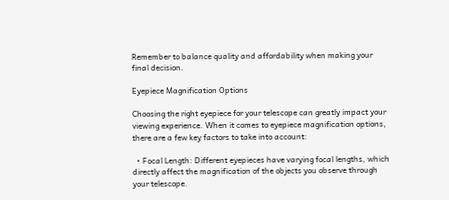Remember to balance quality and affordability when making your final decision.

Eyepiece Magnification Options

Choosing the right eyepiece for your telescope can greatly impact your viewing experience. When it comes to eyepiece magnification options, there are a few key factors to take into account:

  • Focal Length: Different eyepieces have varying focal lengths, which directly affect the magnification of the objects you observe through your telescope.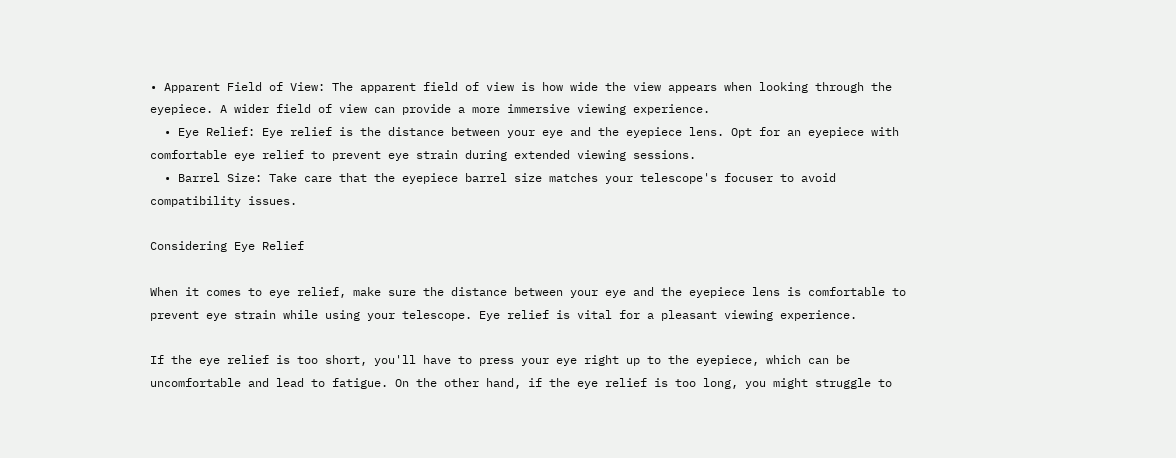• Apparent Field of View: The apparent field of view is how wide the view appears when looking through the eyepiece. A wider field of view can provide a more immersive viewing experience.
  • Eye Relief: Eye relief is the distance between your eye and the eyepiece lens. Opt for an eyepiece with comfortable eye relief to prevent eye strain during extended viewing sessions.
  • Barrel Size: Take care that the eyepiece barrel size matches your telescope's focuser to avoid compatibility issues.

Considering Eye Relief

When it comes to eye relief, make sure the distance between your eye and the eyepiece lens is comfortable to prevent eye strain while using your telescope. Eye relief is vital for a pleasant viewing experience.

If the eye relief is too short, you'll have to press your eye right up to the eyepiece, which can be uncomfortable and lead to fatigue. On the other hand, if the eye relief is too long, you might struggle to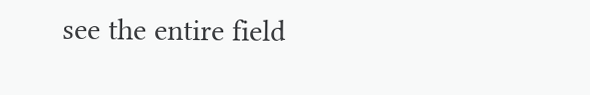see the entire field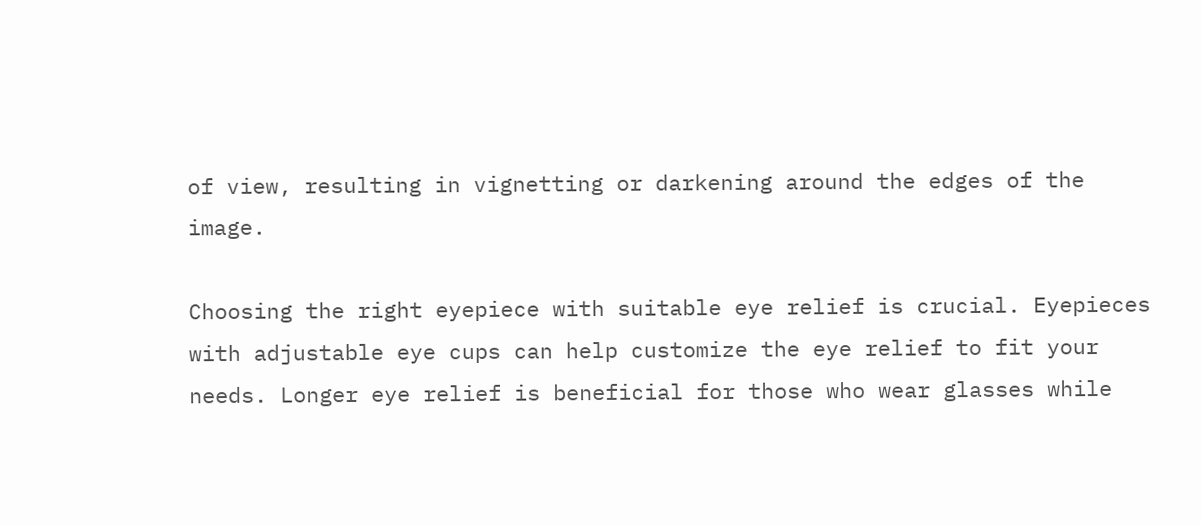of view, resulting in vignetting or darkening around the edges of the image.

Choosing the right eyepiece with suitable eye relief is crucial. Eyepieces with adjustable eye cups can help customize the eye relief to fit your needs. Longer eye relief is beneficial for those who wear glasses while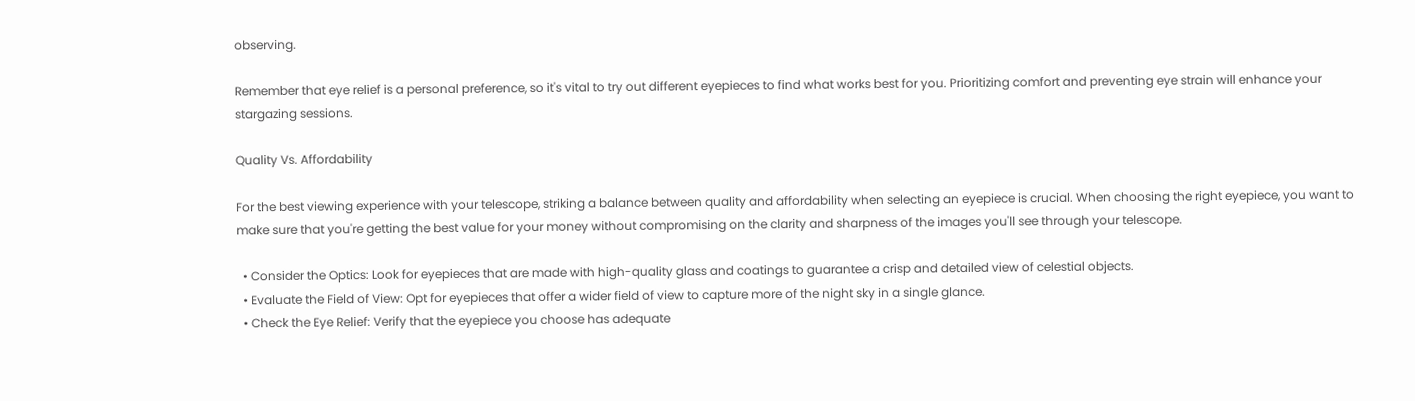observing.

Remember that eye relief is a personal preference, so it's vital to try out different eyepieces to find what works best for you. Prioritizing comfort and preventing eye strain will enhance your stargazing sessions.

Quality Vs. Affordability

For the best viewing experience with your telescope, striking a balance between quality and affordability when selecting an eyepiece is crucial. When choosing the right eyepiece, you want to make sure that you're getting the best value for your money without compromising on the clarity and sharpness of the images you'll see through your telescope.

  • Consider the Optics: Look for eyepieces that are made with high-quality glass and coatings to guarantee a crisp and detailed view of celestial objects.
  • Evaluate the Field of View: Opt for eyepieces that offer a wider field of view to capture more of the night sky in a single glance.
  • Check the Eye Relief: Verify that the eyepiece you choose has adequate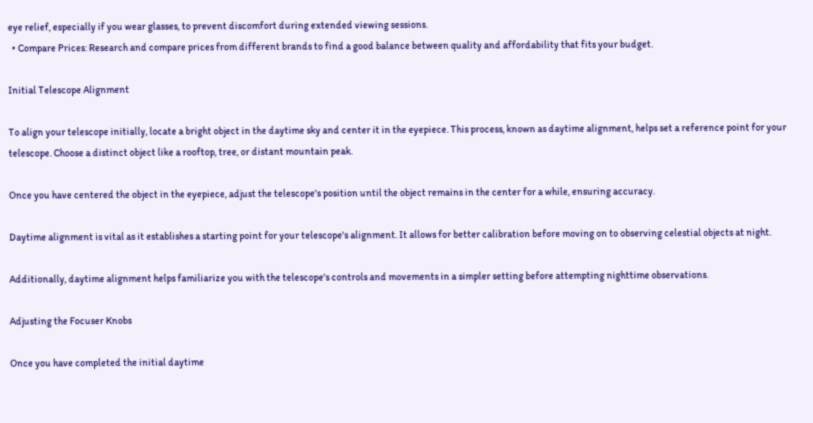eye relief, especially if you wear glasses, to prevent discomfort during extended viewing sessions.
  • Compare Prices: Research and compare prices from different brands to find a good balance between quality and affordability that fits your budget.

Initial Telescope Alignment

To align your telescope initially, locate a bright object in the daytime sky and center it in the eyepiece. This process, known as daytime alignment, helps set a reference point for your telescope. Choose a distinct object like a rooftop, tree, or distant mountain peak.

Once you have centered the object in the eyepiece, adjust the telescope's position until the object remains in the center for a while, ensuring accuracy.

Daytime alignment is vital as it establishes a starting point for your telescope's alignment. It allows for better calibration before moving on to observing celestial objects at night.

Additionally, daytime alignment helps familiarize you with the telescope's controls and movements in a simpler setting before attempting nighttime observations.

Adjusting the Focuser Knobs

Once you have completed the initial daytime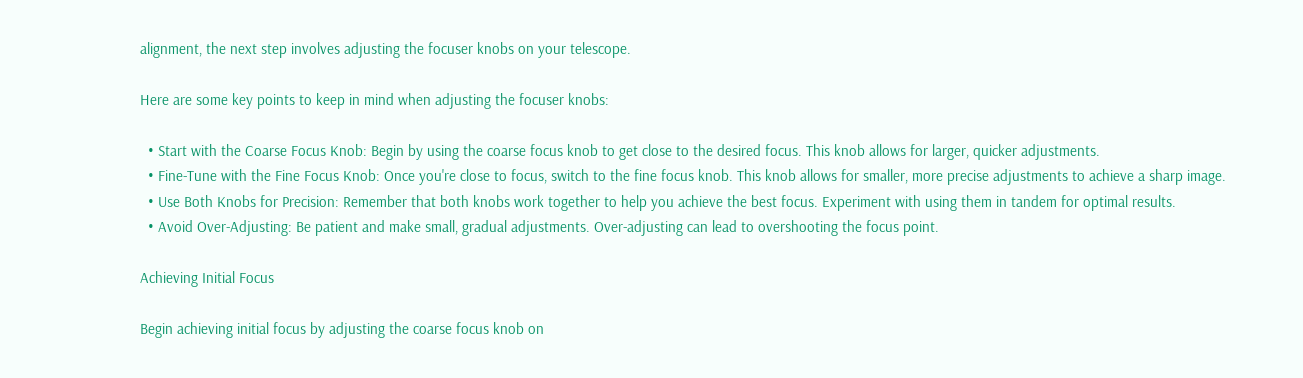alignment, the next step involves adjusting the focuser knobs on your telescope.

Here are some key points to keep in mind when adjusting the focuser knobs:

  • Start with the Coarse Focus Knob: Begin by using the coarse focus knob to get close to the desired focus. This knob allows for larger, quicker adjustments.
  • Fine-Tune with the Fine Focus Knob: Once you're close to focus, switch to the fine focus knob. This knob allows for smaller, more precise adjustments to achieve a sharp image.
  • Use Both Knobs for Precision: Remember that both knobs work together to help you achieve the best focus. Experiment with using them in tandem for optimal results.
  • Avoid Over-Adjusting: Be patient and make small, gradual adjustments. Over-adjusting can lead to overshooting the focus point.

Achieving Initial Focus

Begin achieving initial focus by adjusting the coarse focus knob on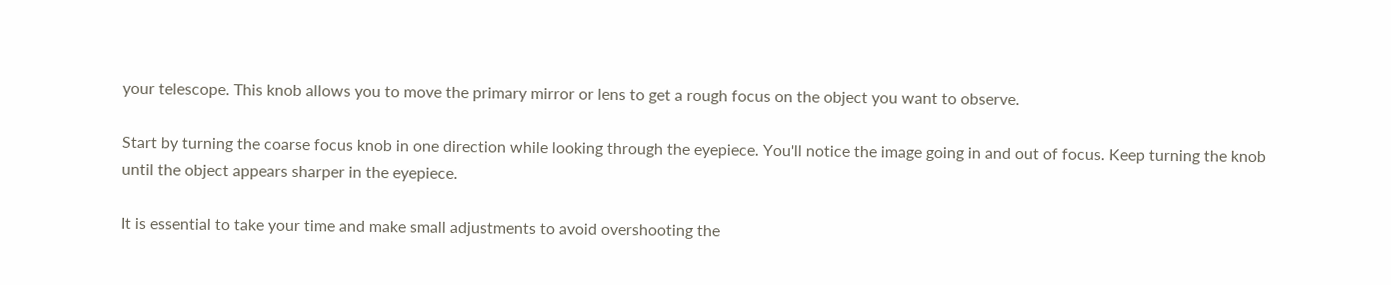your telescope. This knob allows you to move the primary mirror or lens to get a rough focus on the object you want to observe.

Start by turning the coarse focus knob in one direction while looking through the eyepiece. You'll notice the image going in and out of focus. Keep turning the knob until the object appears sharper in the eyepiece.

It is essential to take your time and make small adjustments to avoid overshooting the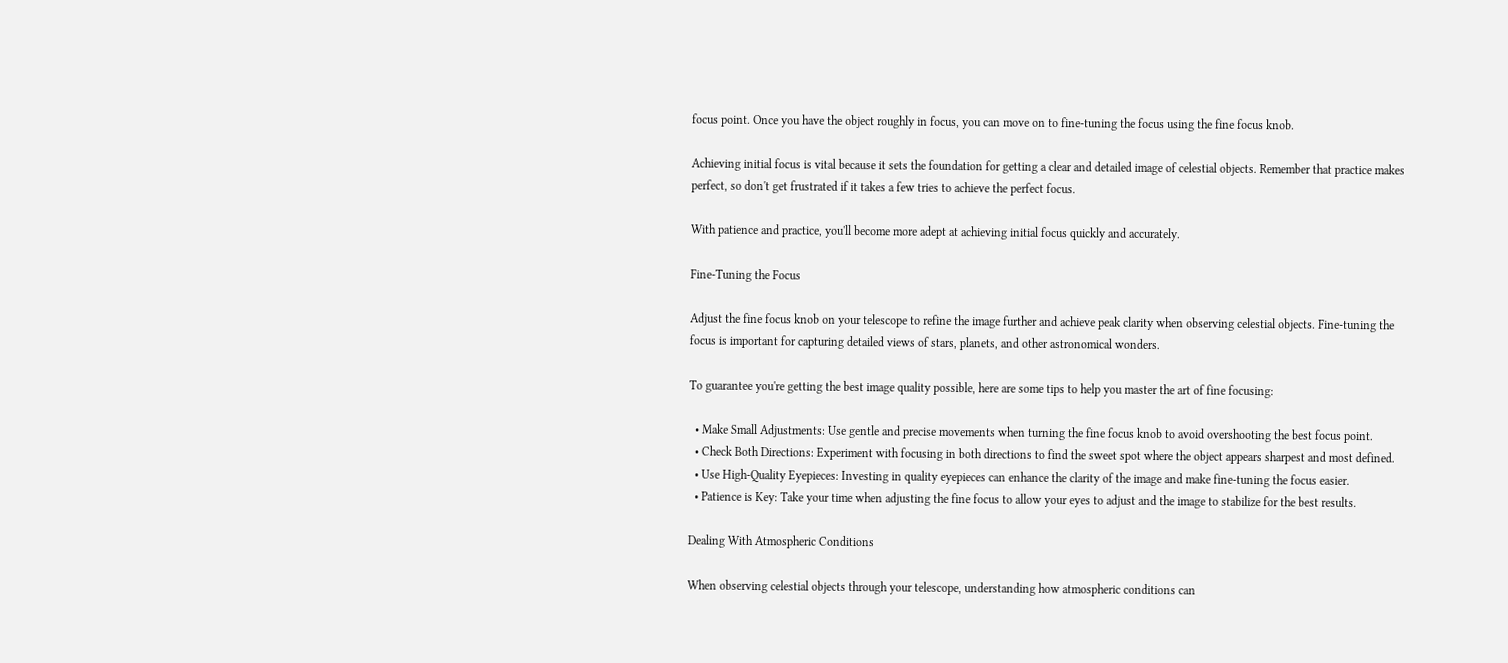focus point. Once you have the object roughly in focus, you can move on to fine-tuning the focus using the fine focus knob.

Achieving initial focus is vital because it sets the foundation for getting a clear and detailed image of celestial objects. Remember that practice makes perfect, so don't get frustrated if it takes a few tries to achieve the perfect focus.

With patience and practice, you'll become more adept at achieving initial focus quickly and accurately.

Fine-Tuning the Focus

Adjust the fine focus knob on your telescope to refine the image further and achieve peak clarity when observing celestial objects. Fine-tuning the focus is important for capturing detailed views of stars, planets, and other astronomical wonders.

To guarantee you're getting the best image quality possible, here are some tips to help you master the art of fine focusing:

  • Make Small Adjustments: Use gentle and precise movements when turning the fine focus knob to avoid overshooting the best focus point.
  • Check Both Directions: Experiment with focusing in both directions to find the sweet spot where the object appears sharpest and most defined.
  • Use High-Quality Eyepieces: Investing in quality eyepieces can enhance the clarity of the image and make fine-tuning the focus easier.
  • Patience is Key: Take your time when adjusting the fine focus to allow your eyes to adjust and the image to stabilize for the best results.

Dealing With Atmospheric Conditions

When observing celestial objects through your telescope, understanding how atmospheric conditions can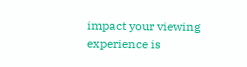impact your viewing experience is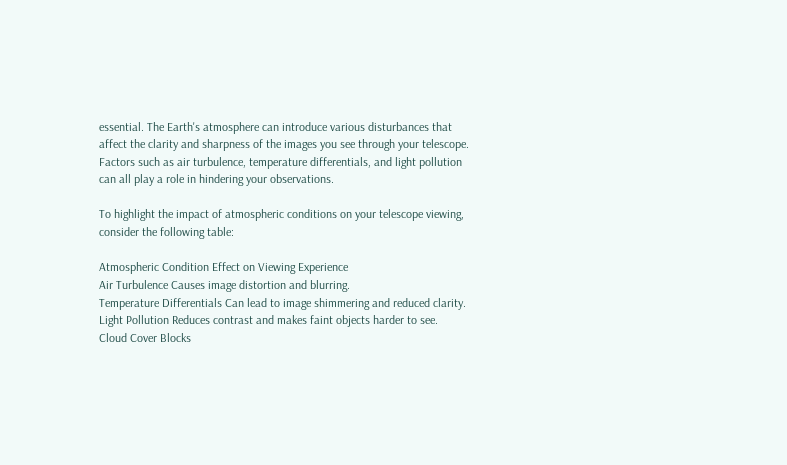essential. The Earth's atmosphere can introduce various disturbances that affect the clarity and sharpness of the images you see through your telescope. Factors such as air turbulence, temperature differentials, and light pollution can all play a role in hindering your observations.

To highlight the impact of atmospheric conditions on your telescope viewing, consider the following table:

Atmospheric Condition Effect on Viewing Experience
Air Turbulence Causes image distortion and blurring.
Temperature Differentials Can lead to image shimmering and reduced clarity.
Light Pollution Reduces contrast and makes faint objects harder to see.
Cloud Cover Blocks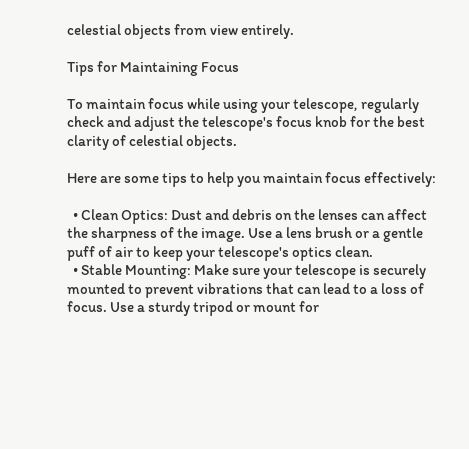celestial objects from view entirely.

Tips for Maintaining Focus

To maintain focus while using your telescope, regularly check and adjust the telescope's focus knob for the best clarity of celestial objects.

Here are some tips to help you maintain focus effectively:

  • Clean Optics: Dust and debris on the lenses can affect the sharpness of the image. Use a lens brush or a gentle puff of air to keep your telescope's optics clean.
  • Stable Mounting: Make sure your telescope is securely mounted to prevent vibrations that can lead to a loss of focus. Use a sturdy tripod or mount for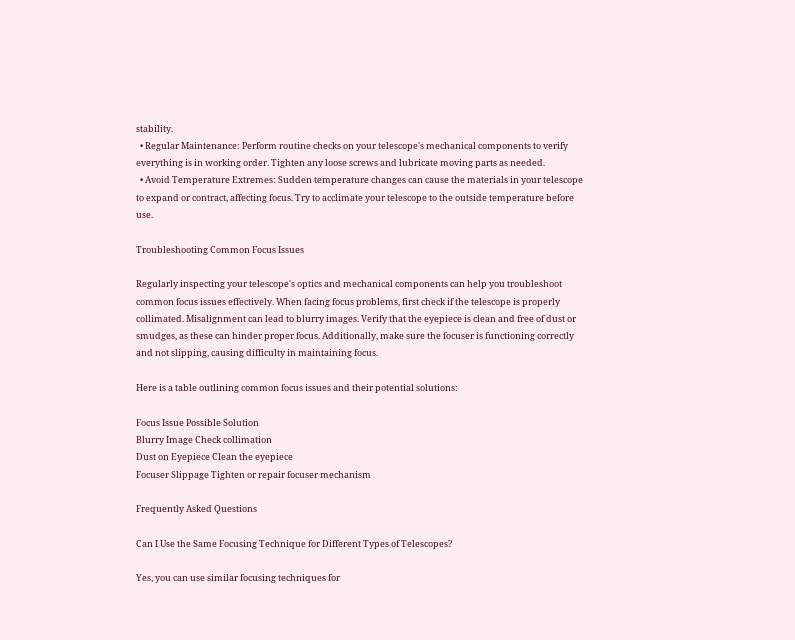stability.
  • Regular Maintenance: Perform routine checks on your telescope's mechanical components to verify everything is in working order. Tighten any loose screws and lubricate moving parts as needed.
  • Avoid Temperature Extremes: Sudden temperature changes can cause the materials in your telescope to expand or contract, affecting focus. Try to acclimate your telescope to the outside temperature before use.

Troubleshooting Common Focus Issues

Regularly inspecting your telescope's optics and mechanical components can help you troubleshoot common focus issues effectively. When facing focus problems, first check if the telescope is properly collimated. Misalignment can lead to blurry images. Verify that the eyepiece is clean and free of dust or smudges, as these can hinder proper focus. Additionally, make sure the focuser is functioning correctly and not slipping, causing difficulty in maintaining focus.

Here is a table outlining common focus issues and their potential solutions:

Focus Issue Possible Solution
Blurry Image Check collimation
Dust on Eyepiece Clean the eyepiece
Focuser Slippage Tighten or repair focuser mechanism

Frequently Asked Questions

Can I Use the Same Focusing Technique for Different Types of Telescopes?

Yes, you can use similar focusing techniques for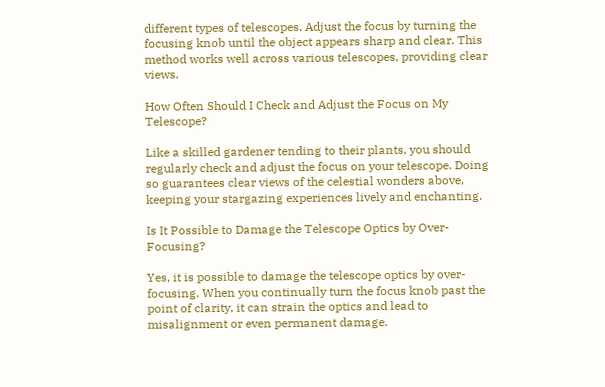different types of telescopes. Adjust the focus by turning the focusing knob until the object appears sharp and clear. This method works well across various telescopes, providing clear views.

How Often Should I Check and Adjust the Focus on My Telescope?

Like a skilled gardener tending to their plants, you should regularly check and adjust the focus on your telescope. Doing so guarantees clear views of the celestial wonders above, keeping your stargazing experiences lively and enchanting.

Is It Possible to Damage the Telescope Optics by Over-Focusing?

Yes, it is possible to damage the telescope optics by over-focusing. When you continually turn the focus knob past the point of clarity, it can strain the optics and lead to misalignment or even permanent damage.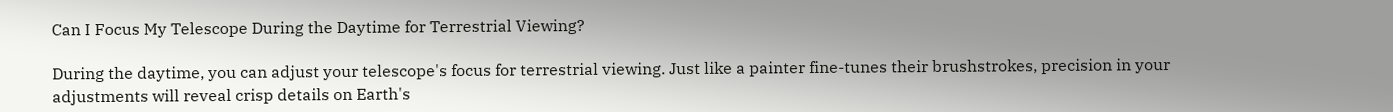Can I Focus My Telescope During the Daytime for Terrestrial Viewing?

During the daytime, you can adjust your telescope's focus for terrestrial viewing. Just like a painter fine-tunes their brushstrokes, precision in your adjustments will reveal crisp details on Earth's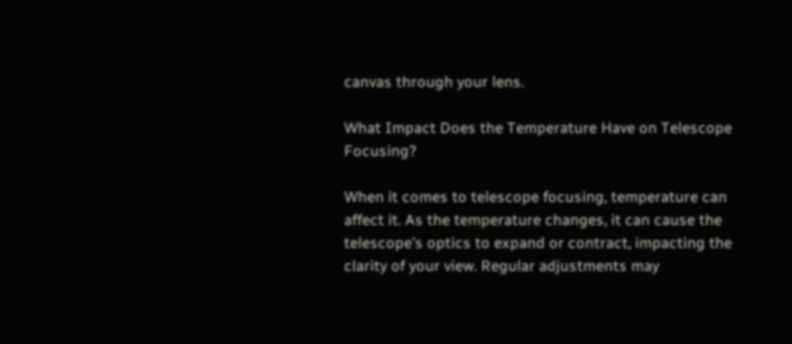canvas through your lens.

What Impact Does the Temperature Have on Telescope Focusing?

When it comes to telescope focusing, temperature can affect it. As the temperature changes, it can cause the telescope's optics to expand or contract, impacting the clarity of your view. Regular adjustments may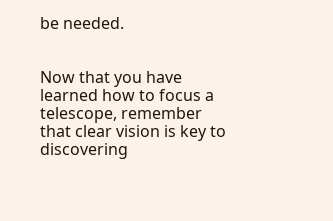be needed.


Now that you have learned how to focus a telescope, remember that clear vision is key to discovering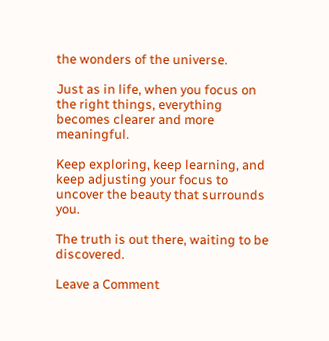the wonders of the universe.

Just as in life, when you focus on the right things, everything becomes clearer and more meaningful.

Keep exploring, keep learning, and keep adjusting your focus to uncover the beauty that surrounds you.

The truth is out there, waiting to be discovered.

Leave a Comment